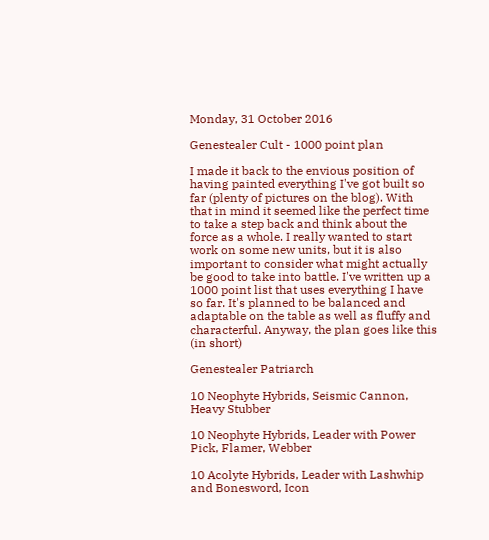Monday, 31 October 2016

Genestealer Cult - 1000 point plan

I made it back to the envious position of having painted everything I've got built so far (plenty of pictures on the blog). With that in mind it seemed like the perfect time to take a step back and think about the force as a whole. I really wanted to start work on some new units, but it is also important to consider what might actually be good to take into battle. I've written up a 1000 point list that uses everything I have so far. It's planned to be balanced and adaptable on the table as well as fluffy and characterful. Anyway, the plan goes like this (in short)

Genestealer Patriarch

10 Neophyte Hybrids, Seismic Cannon, Heavy Stubber

10 Neophyte Hybrids, Leader with Power Pick, Flamer, Webber

10 Acolyte Hybrids, Leader with Lashwhip and Bonesword, Icon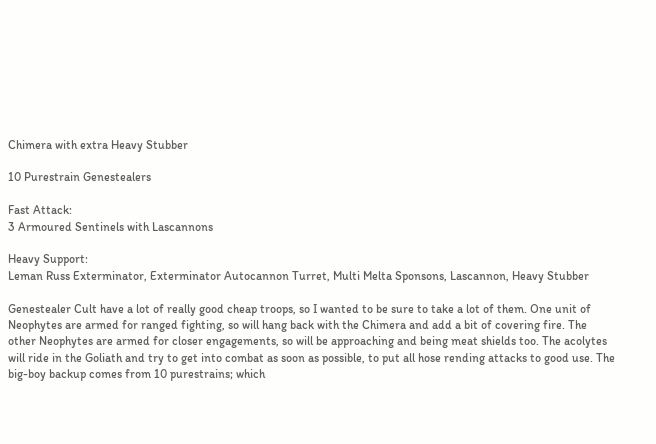Chimera with extra Heavy Stubber

10 Purestrain Genestealers

Fast Attack:
3 Armoured Sentinels with Lascannons

Heavy Support:
Leman Russ Exterminator, Exterminator Autocannon Turret, Multi Melta Sponsons, Lascannon, Heavy Stubber

Genestealer Cult have a lot of really good cheap troops, so I wanted to be sure to take a lot of them. One unit of Neophytes are armed for ranged fighting, so will hang back with the Chimera and add a bit of covering fire. The other Neophytes are armed for closer engagements, so will be approaching and being meat shields too. The acolytes will ride in the Goliath and try to get into combat as soon as possible, to put all hose rending attacks to good use. The big-boy backup comes from 10 purestrains; which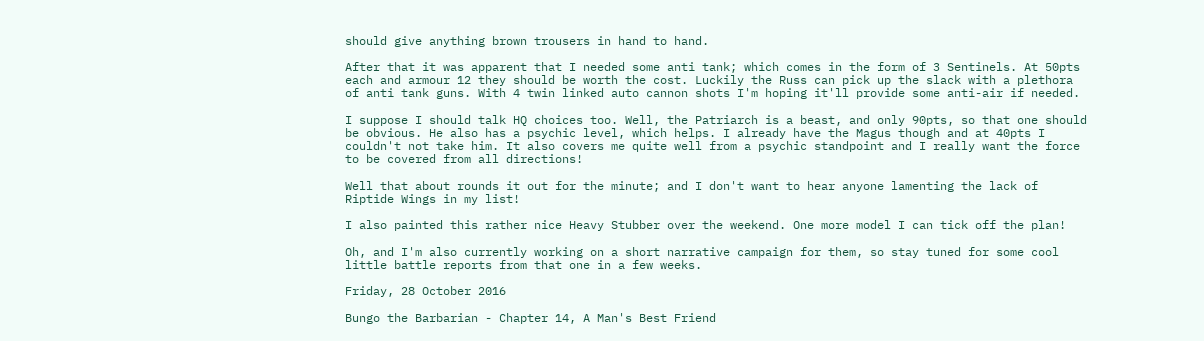should give anything brown trousers in hand to hand.

After that it was apparent that I needed some anti tank; which comes in the form of 3 Sentinels. At 50pts each and armour 12 they should be worth the cost. Luckily the Russ can pick up the slack with a plethora of anti tank guns. With 4 twin linked auto cannon shots I'm hoping it'll provide some anti-air if needed.

I suppose I should talk HQ choices too. Well, the Patriarch is a beast, and only 90pts, so that one should be obvious. He also has a psychic level, which helps. I already have the Magus though and at 40pts I couldn't not take him. It also covers me quite well from a psychic standpoint and I really want the force to be covered from all directions!

Well that about rounds it out for the minute; and I don't want to hear anyone lamenting the lack of Riptide Wings in my list!

I also painted this rather nice Heavy Stubber over the weekend. One more model I can tick off the plan!

Oh, and I'm also currently working on a short narrative campaign for them, so stay tuned for some cool little battle reports from that one in a few weeks.

Friday, 28 October 2016

Bungo the Barbarian - Chapter 14, A Man's Best Friend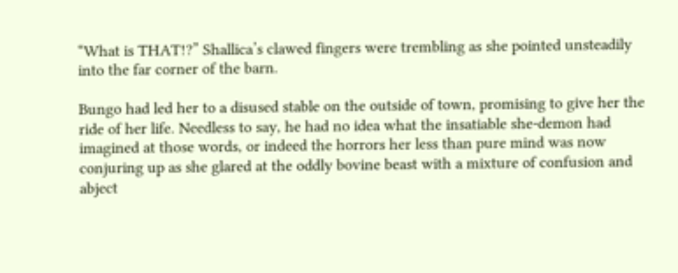“What is THAT!?” Shallica’s clawed fingers were trembling as she pointed unsteadily into the far corner of the barn.

Bungo had led her to a disused stable on the outside of town, promising to give her the ride of her life. Needless to say, he had no idea what the insatiable she-demon had imagined at those words, or indeed the horrors her less than pure mind was now conjuring up as she glared at the oddly bovine beast with a mixture of confusion and abject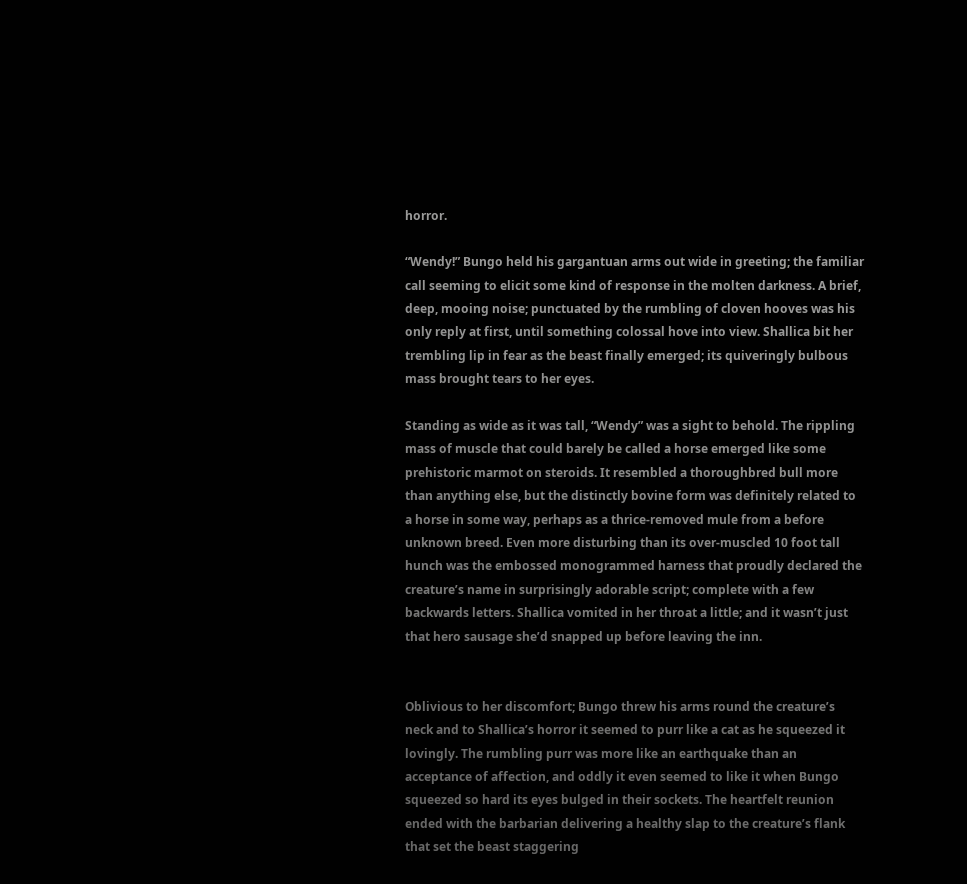horror.

“Wendy!” Bungo held his gargantuan arms out wide in greeting; the familiar call seeming to elicit some kind of response in the molten darkness. A brief, deep, mooing noise; punctuated by the rumbling of cloven hooves was his only reply at first, until something colossal hove into view. Shallica bit her trembling lip in fear as the beast finally emerged; its quiveringly bulbous mass brought tears to her eyes.

Standing as wide as it was tall, “Wendy” was a sight to behold. The rippling mass of muscle that could barely be called a horse emerged like some prehistoric marmot on steroids. It resembled a thoroughbred bull more than anything else, but the distinctly bovine form was definitely related to a horse in some way, perhaps as a thrice-removed mule from a before unknown breed. Even more disturbing than its over-muscled 10 foot tall hunch was the embossed monogrammed harness that proudly declared the creature’s name in surprisingly adorable script; complete with a few backwards letters. Shallica vomited in her throat a little; and it wasn’t just that hero sausage she’d snapped up before leaving the inn.


Oblivious to her discomfort; Bungo threw his arms round the creature’s neck and to Shallica’s horror it seemed to purr like a cat as he squeezed it lovingly. The rumbling purr was more like an earthquake than an acceptance of affection, and oddly it even seemed to like it when Bungo squeezed so hard its eyes bulged in their sockets. The heartfelt reunion ended with the barbarian delivering a healthy slap to the creature’s flank that set the beast staggering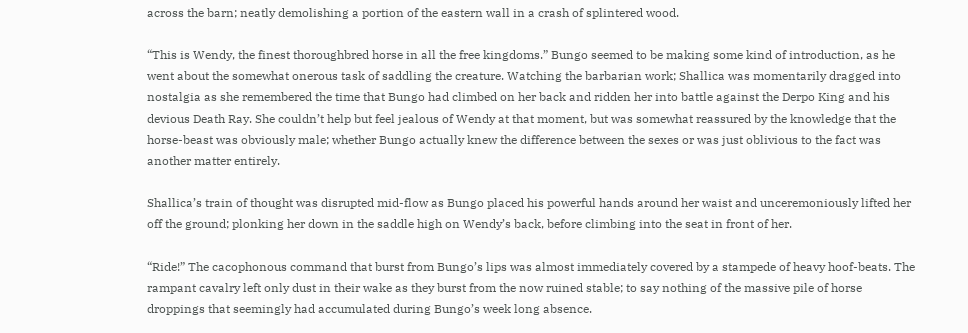across the barn; neatly demolishing a portion of the eastern wall in a crash of splintered wood.

“This is Wendy, the finest thoroughbred horse in all the free kingdoms.” Bungo seemed to be making some kind of introduction, as he went about the somewhat onerous task of saddling the creature. Watching the barbarian work; Shallica was momentarily dragged into nostalgia as she remembered the time that Bungo had climbed on her back and ridden her into battle against the Derpo King and his devious Death Ray. She couldn’t help but feel jealous of Wendy at that moment, but was somewhat reassured by the knowledge that the horse-beast was obviously male; whether Bungo actually knew the difference between the sexes or was just oblivious to the fact was another matter entirely.

Shallica’s train of thought was disrupted mid-flow as Bungo placed his powerful hands around her waist and unceremoniously lifted her off the ground; plonking her down in the saddle high on Wendy’s back, before climbing into the seat in front of her.

“Ride!” The cacophonous command that burst from Bungo’s lips was almost immediately covered by a stampede of heavy hoof-beats. The rampant cavalry left only dust in their wake as they burst from the now ruined stable; to say nothing of the massive pile of horse droppings that seemingly had accumulated during Bungo’s week long absence.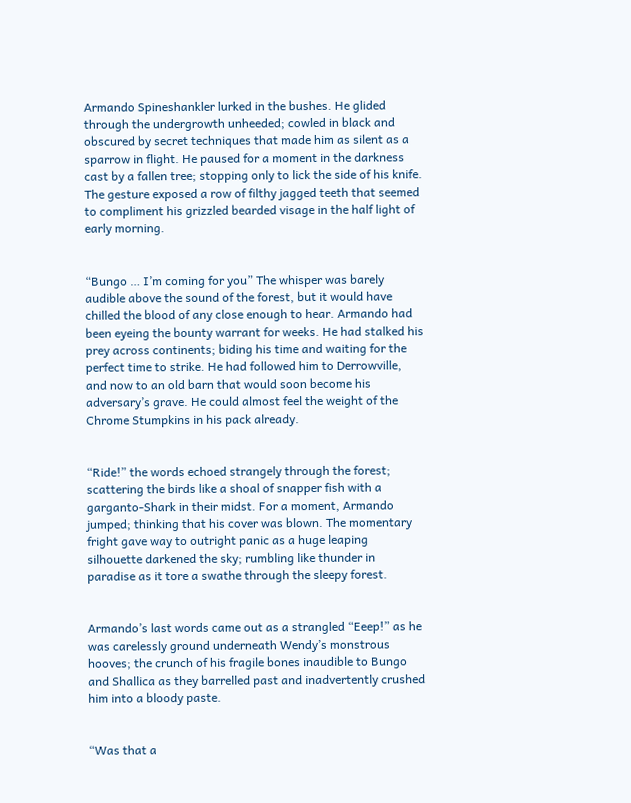Armando Spineshankler lurked in the bushes. He glided through the undergrowth unheeded; cowled in black and obscured by secret techniques that made him as silent as a sparrow in flight. He paused for a moment in the darkness cast by a fallen tree; stopping only to lick the side of his knife. The gesture exposed a row of filthy jagged teeth that seemed to compliment his grizzled bearded visage in the half light of early morning.


“Bungo … I’m coming for you” The whisper was barely audible above the sound of the forest, but it would have chilled the blood of any close enough to hear. Armando had been eyeing the bounty warrant for weeks. He had stalked his prey across continents; biding his time and waiting for the perfect time to strike. He had followed him to Derrowville, and now to an old barn that would soon become his adversary’s grave. He could almost feel the weight of the Chrome Stumpkins in his pack already.


“Ride!” the words echoed strangely through the forest; scattering the birds like a shoal of snapper fish with a garganto-Shark in their midst. For a moment, Armando jumped; thinking that his cover was blown. The momentary fright gave way to outright panic as a huge leaping silhouette darkened the sky; rumbling like thunder in paradise as it tore a swathe through the sleepy forest.


Armando’s last words came out as a strangled “Eeep!” as he was carelessly ground underneath Wendy’s monstrous hooves; the crunch of his fragile bones inaudible to Bungo and Shallica as they barrelled past and inadvertently crushed him into a bloody paste.


“Was that a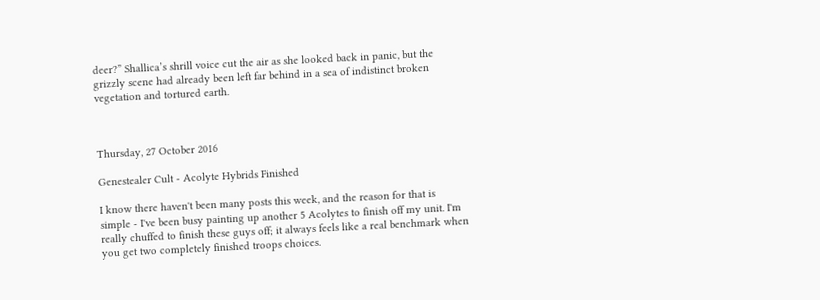deer?” Shallica’s shrill voice cut the air as she looked back in panic, but the grizzly scene had already been left far behind in a sea of indistinct broken vegetation and tortured earth.



Thursday, 27 October 2016

Genestealer Cult - Acolyte Hybrids Finished

I know there haven't been many posts this week, and the reason for that is simple - I've been busy painting up another 5 Acolytes to finish off my unit. I'm really chuffed to finish these guys off; it always feels like a real benchmark when you get two completely finished troops choices.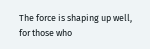The force is shaping up well, for those who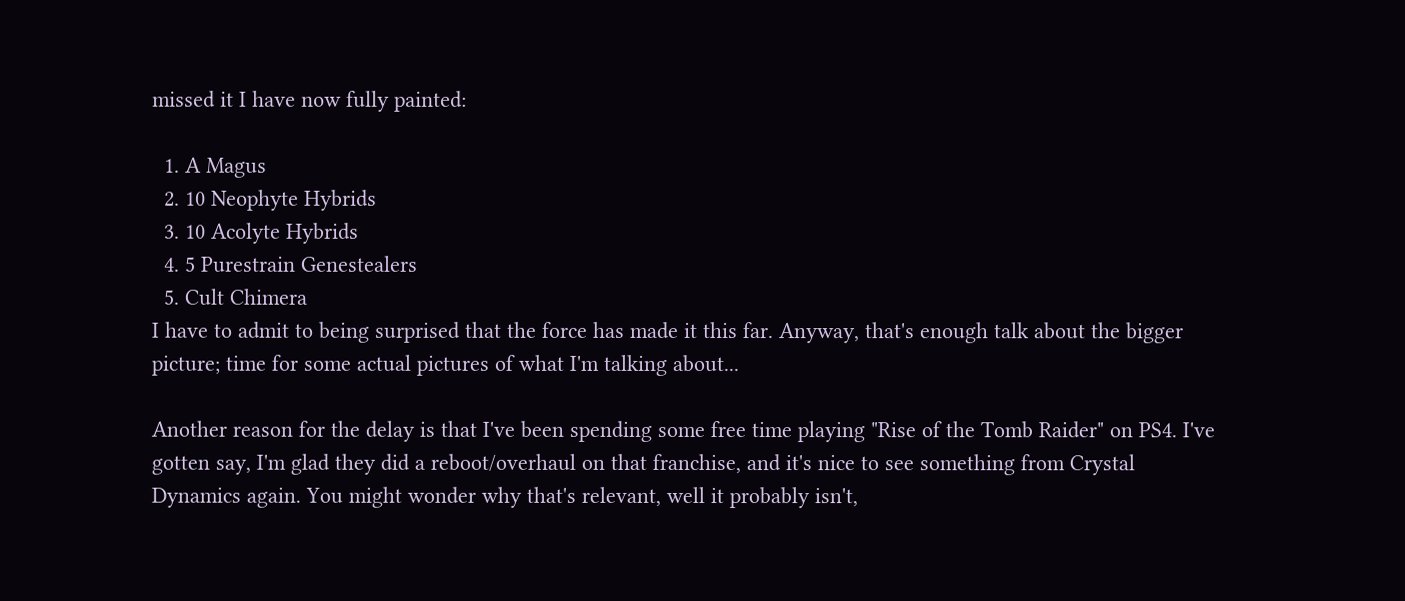missed it I have now fully painted:

  1. A Magus
  2. 10 Neophyte Hybrids
  3. 10 Acolyte Hybrids
  4. 5 Purestrain Genestealers
  5. Cult Chimera
I have to admit to being surprised that the force has made it this far. Anyway, that's enough talk about the bigger picture; time for some actual pictures of what I'm talking about...

Another reason for the delay is that I've been spending some free time playing "Rise of the Tomb Raider" on PS4. I've gotten say, I'm glad they did a reboot/overhaul on that franchise, and it's nice to see something from Crystal Dynamics again. You might wonder why that's relevant, well it probably isn't,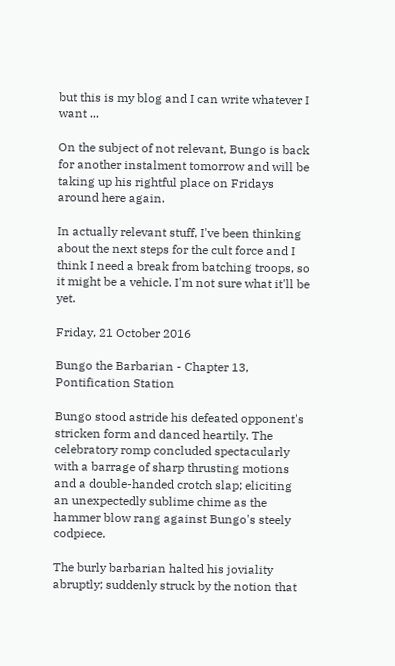but this is my blog and I can write whatever I want ...

On the subject of not relevant, Bungo is back for another instalment tomorrow and will be taking up his rightful place on Fridays around here again.

In actually relevant stuff, I've been thinking about the next steps for the cult force and I think I need a break from batching troops, so it might be a vehicle. I'm not sure what it'll be yet.

Friday, 21 October 2016

Bungo the Barbarian - Chapter 13, Pontification Station

Bungo stood astride his defeated opponent's stricken form and danced heartily. The celebratory romp concluded spectacularly with a barrage of sharp thrusting motions and a double-handed crotch slap; eliciting an unexpectedly sublime chime as the hammer blow rang against Bungo's steely codpiece.

The burly barbarian halted his joviality abruptly; suddenly struck by the notion that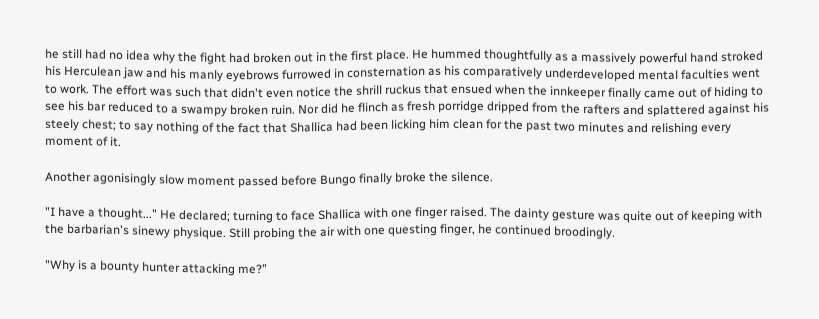he still had no idea why the fight had broken out in the first place. He hummed thoughtfully as a massively powerful hand stroked his Herculean jaw and his manly eyebrows furrowed in consternation as his comparatively underdeveloped mental faculties went to work. The effort was such that didn't even notice the shrill ruckus that ensued when the innkeeper finally came out of hiding to see his bar reduced to a swampy broken ruin. Nor did he flinch as fresh porridge dripped from the rafters and splattered against his steely chest; to say nothing of the fact that Shallica had been licking him clean for the past two minutes and relishing every moment of it.

Another agonisingly slow moment passed before Bungo finally broke the silence.

"I have a thought..." He declared; turning to face Shallica with one finger raised. The dainty gesture was quite out of keeping with the barbarian's sinewy physique. Still probing the air with one questing finger, he continued broodingly.

"Why is a bounty hunter attacking me?”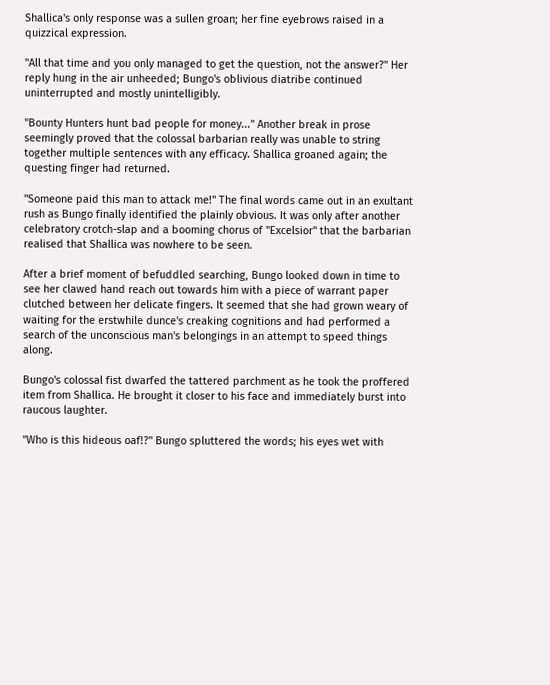Shallica's only response was a sullen groan; her fine eyebrows raised in a quizzical expression.

"All that time and you only managed to get the question, not the answer?" Her reply hung in the air unheeded; Bungo's oblivious diatribe continued uninterrupted and mostly unintelligibly.

"Bounty Hunters hunt bad people for money..." Another break in prose seemingly proved that the colossal barbarian really was unable to string together multiple sentences with any efficacy. Shallica groaned again; the questing finger had returned.

"Someone paid this man to attack me!" The final words came out in an exultant rush as Bungo finally identified the plainly obvious. It was only after another celebratory crotch-slap and a booming chorus of "Excelsior" that the barbarian realised that Shallica was nowhere to be seen.

After a brief moment of befuddled searching, Bungo looked down in time to see her clawed hand reach out towards him with a piece of warrant paper clutched between her delicate fingers. It seemed that she had grown weary of waiting for the erstwhile dunce's creaking cognitions and had performed a search of the unconscious man's belongings in an attempt to speed things along.

Bungo's colossal fist dwarfed the tattered parchment as he took the proffered item from Shallica. He brought it closer to his face and immediately burst into raucous laughter.

"Who is this hideous oaf!?" Bungo spluttered the words; his eyes wet with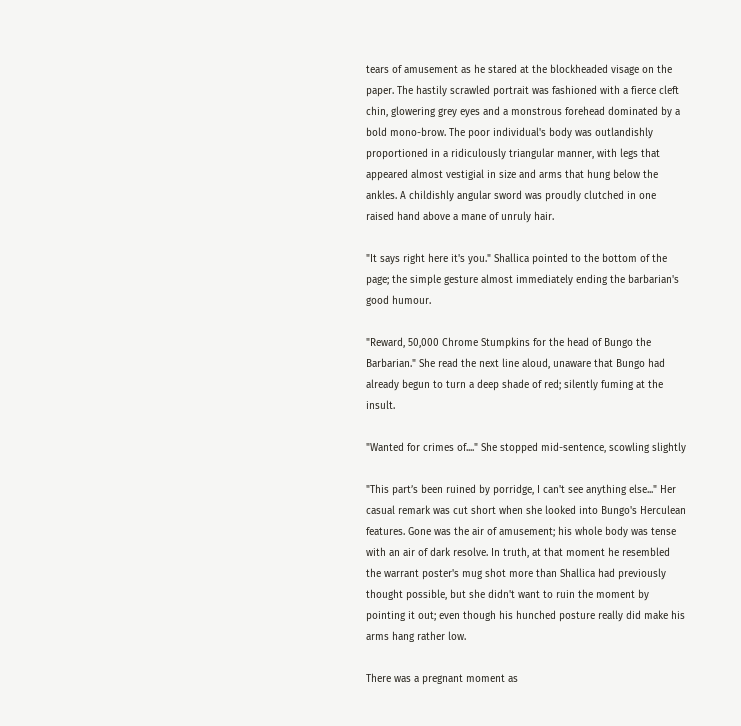tears of amusement as he stared at the blockheaded visage on the paper. The hastily scrawled portrait was fashioned with a fierce cleft chin, glowering grey eyes and a monstrous forehead dominated by a bold mono-brow. The poor individual's body was outlandishly proportioned in a ridiculously triangular manner, with legs that appeared almost vestigial in size and arms that hung below the ankles. A childishly angular sword was proudly clutched in one raised hand above a mane of unruly hair.

"It says right here it's you." Shallica pointed to the bottom of the page; the simple gesture almost immediately ending the barbarian's good humour.

"Reward, 50,000 Chrome Stumpkins for the head of Bungo the Barbarian." She read the next line aloud, unaware that Bungo had already begun to turn a deep shade of red; silently fuming at the insult.

"Wanted for crimes of...." She stopped mid-sentence, scowling slightly

"This part’s been ruined by porridge, I can't see anything else..." Her casual remark was cut short when she looked into Bungo's Herculean features. Gone was the air of amusement; his whole body was tense with an air of dark resolve. In truth, at that moment he resembled the warrant poster's mug shot more than Shallica had previously thought possible, but she didn't want to ruin the moment by pointing it out; even though his hunched posture really did make his arms hang rather low.

There was a pregnant moment as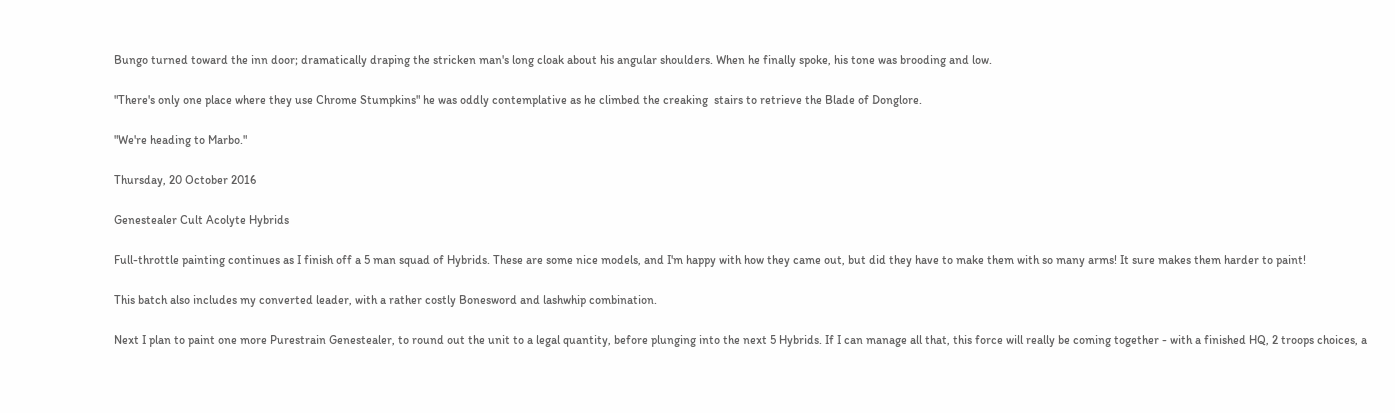Bungo turned toward the inn door; dramatically draping the stricken man's long cloak about his angular shoulders. When he finally spoke, his tone was brooding and low.

"There's only one place where they use Chrome Stumpkins" he was oddly contemplative as he climbed the creaking  stairs to retrieve the Blade of Donglore.

"We're heading to Marbo."

Thursday, 20 October 2016

Genestealer Cult Acolyte Hybrids

Full-throttle painting continues as I finish off a 5 man squad of Hybrids. These are some nice models, and I'm happy with how they came out, but did they have to make them with so many arms! It sure makes them harder to paint!

This batch also includes my converted leader, with a rather costly Bonesword and lashwhip combination.

Next I plan to paint one more Purestrain Genestealer, to round out the unit to a legal quantity, before plunging into the next 5 Hybrids. If I can manage all that, this force will really be coming together - with a finished HQ, 2 troops choices, a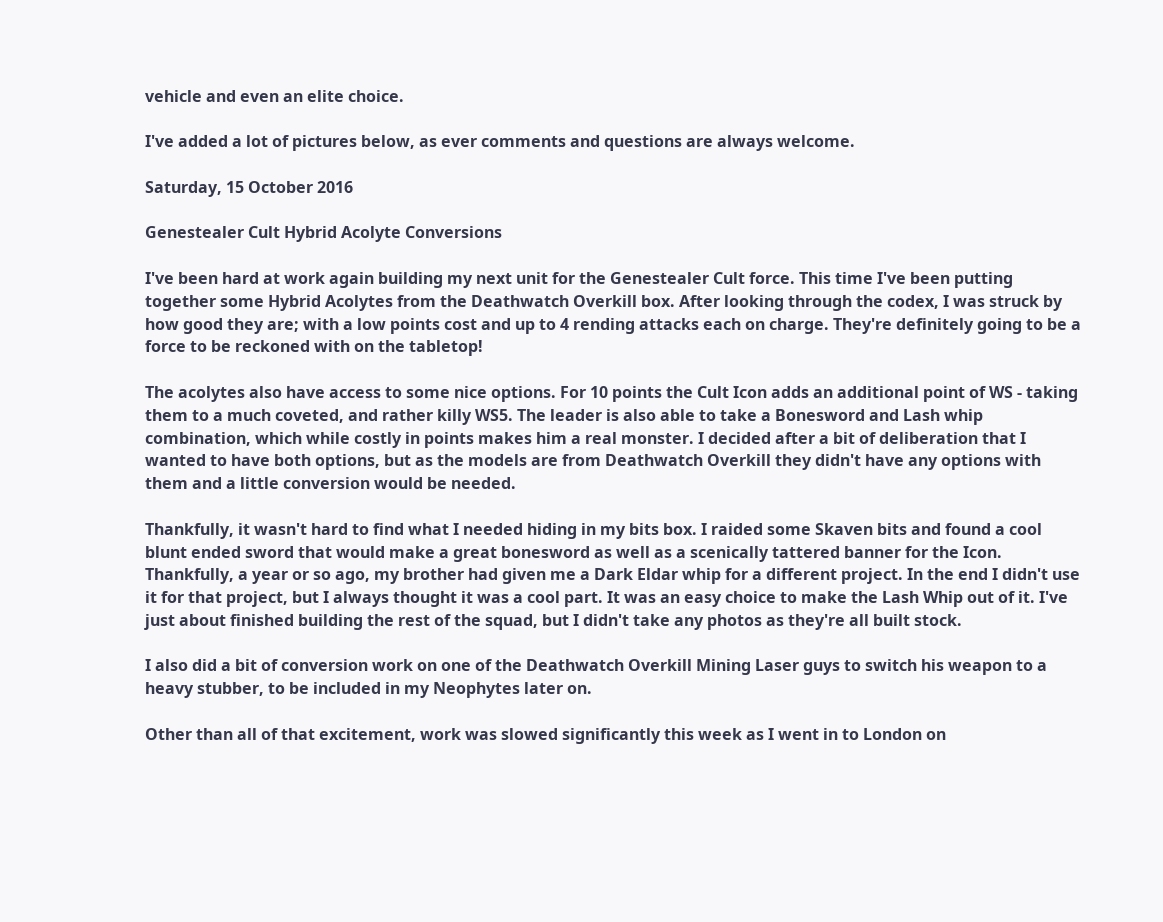vehicle and even an elite choice.

I've added a lot of pictures below, as ever comments and questions are always welcome.

Saturday, 15 October 2016

Genestealer Cult Hybrid Acolyte Conversions

I've been hard at work again building my next unit for the Genestealer Cult force. This time I've been putting together some Hybrid Acolytes from the Deathwatch Overkill box. After looking through the codex, I was struck by how good they are; with a low points cost and up to 4 rending attacks each on charge. They're definitely going to be a force to be reckoned with on the tabletop!

The acolytes also have access to some nice options. For 10 points the Cult Icon adds an additional point of WS - taking them to a much coveted, and rather killy WS5. The leader is also able to take a Bonesword and Lash whip combination, which while costly in points makes him a real monster. I decided after a bit of deliberation that I wanted to have both options, but as the models are from Deathwatch Overkill they didn't have any options with them and a little conversion would be needed.

Thankfully, it wasn't hard to find what I needed hiding in my bits box. I raided some Skaven bits and found a cool blunt ended sword that would make a great bonesword as well as a scenically tattered banner for the Icon. Thankfully, a year or so ago, my brother had given me a Dark Eldar whip for a different project. In the end I didn't use it for that project, but I always thought it was a cool part. It was an easy choice to make the Lash Whip out of it. I've just about finished building the rest of the squad, but I didn't take any photos as they're all built stock.

I also did a bit of conversion work on one of the Deathwatch Overkill Mining Laser guys to switch his weapon to a heavy stubber, to be included in my Neophytes later on.

Other than all of that excitement, work was slowed significantly this week as I went in to London on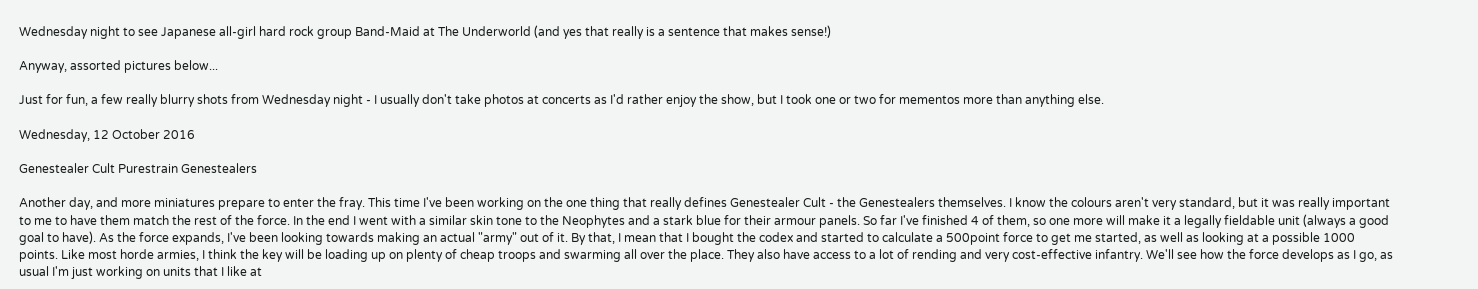Wednesday night to see Japanese all-girl hard rock group Band-Maid at The Underworld (and yes that really is a sentence that makes sense!)

Anyway, assorted pictures below...

Just for fun, a few really blurry shots from Wednesday night - I usually don't take photos at concerts as I'd rather enjoy the show, but I took one or two for mementos more than anything else.

Wednesday, 12 October 2016

Genestealer Cult Purestrain Genestealers

Another day, and more miniatures prepare to enter the fray. This time I've been working on the one thing that really defines Genestealer Cult - the Genestealers themselves. I know the colours aren't very standard, but it was really important to me to have them match the rest of the force. In the end I went with a similar skin tone to the Neophytes and a stark blue for their armour panels. So far I've finished 4 of them, so one more will make it a legally fieldable unit (always a good goal to have). As the force expands, I've been looking towards making an actual "army" out of it. By that, I mean that I bought the codex and started to calculate a 500point force to get me started, as well as looking at a possible 1000 points. Like most horde armies, I think the key will be loading up on plenty of cheap troops and swarming all over the place. They also have access to a lot of rending and very cost-effective infantry. We'll see how the force develops as I go, as usual I'm just working on units that I like at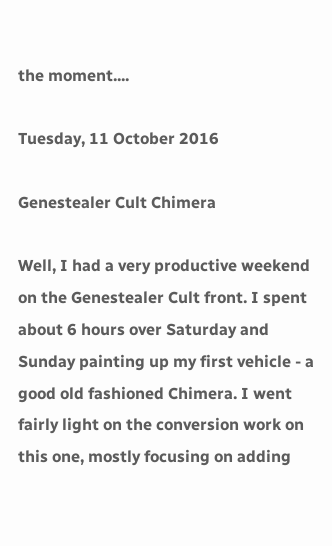the moment....

Tuesday, 11 October 2016

Genestealer Cult Chimera

Well, I had a very productive weekend on the Genestealer Cult front. I spent about 6 hours over Saturday and Sunday painting up my first vehicle - a good old fashioned Chimera. I went fairly light on the conversion work on this one, mostly focusing on adding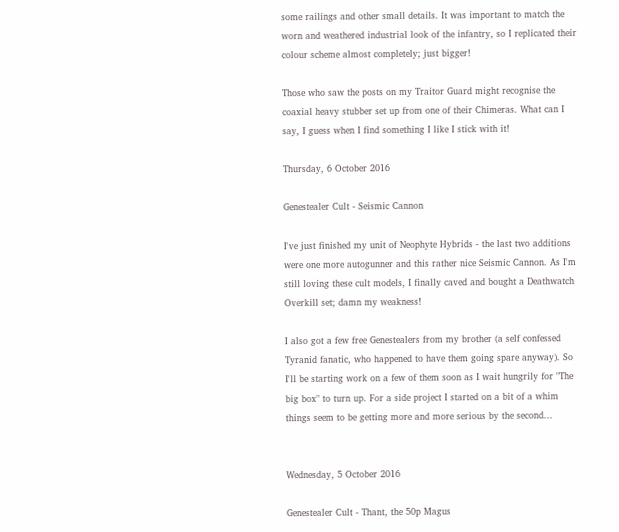some railings and other small details. It was important to match the worn and weathered industrial look of the infantry, so I replicated their colour scheme almost completely; just bigger!

Those who saw the posts on my Traitor Guard might recognise the coaxial heavy stubber set up from one of their Chimeras. What can I say, I guess when I find something I like I stick with it!

Thursday, 6 October 2016

Genestealer Cult - Seismic Cannon

I've just finished my unit of Neophyte Hybrids - the last two additions were one more autogunner and this rather nice Seismic Cannon. As I'm still loving these cult models, I finally caved and bought a Deathwatch Overkill set; damn my weakness!

I also got a few free Genestealers from my brother (a self confessed Tyranid fanatic, who happened to have them going spare anyway). So I'll be starting work on a few of them soon as I wait hungrily for "The big box" to turn up. For a side project I started on a bit of a whim things seem to be getting more and more serious by the second...


Wednesday, 5 October 2016

Genestealer Cult - Thant, the 50p Magus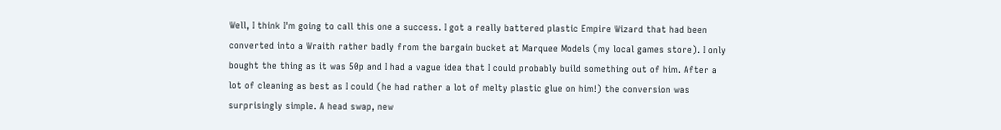Well, I think I'm going to call this one a success. I got a really battered plastic Empire Wizard that had been converted into a Wraith rather badly from the bargain bucket at Marquee Models (my local games store). I only bought the thing as it was 50p and I had a vague idea that I could probably build something out of him. After a lot of cleaning as best as I could (he had rather a lot of melty plastic glue on him!) the conversion was surprisingly simple. A head swap, new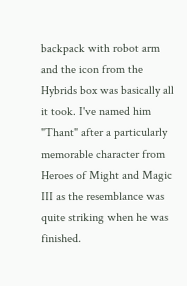backpack with robot arm and the icon from the Hybrids box was basically all it took. I've named him "Thant" after a particularly memorable character from Heroes of Might and Magic III as the resemblance was quite striking when he was finished.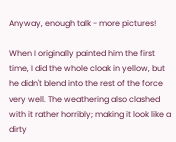Anyway, enough talk - more pictures!

When I originally painted him the first time, I did the whole cloak in yellow, but he didn't blend into the rest of the force very well. The weathering also clashed with it rather horribly; making it look like a dirty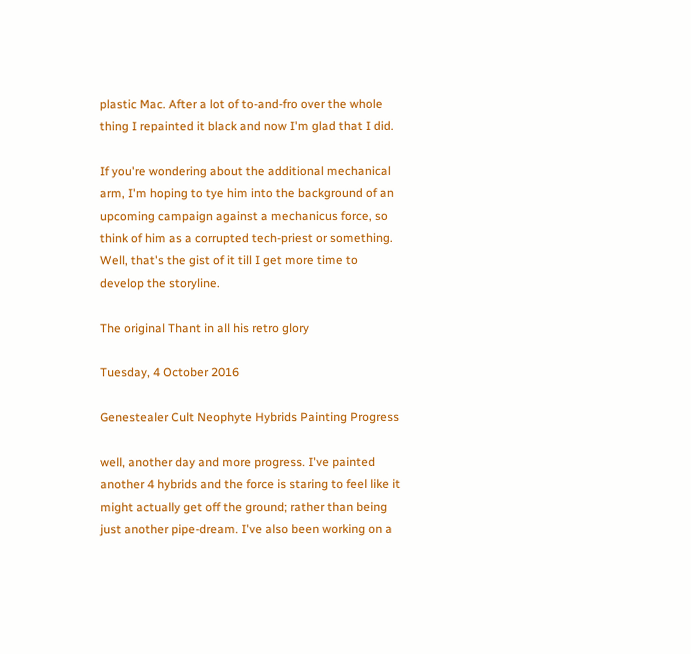plastic Mac. After a lot of to-and-fro over the whole thing I repainted it black and now I'm glad that I did.

If you're wondering about the additional mechanical arm, I'm hoping to tye him into the background of an upcoming campaign against a mechanicus force, so think of him as a corrupted tech-priest or something. Well, that's the gist of it till I get more time to develop the storyline.

The original Thant in all his retro glory

Tuesday, 4 October 2016

Genestealer Cult Neophyte Hybrids Painting Progress

well, another day and more progress. I've painted another 4 hybrids and the force is staring to feel like it might actually get off the ground; rather than being just another pipe-dream. I've also been working on a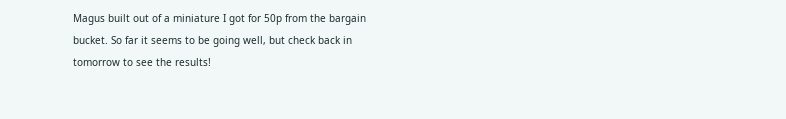Magus built out of a miniature I got for 50p from the bargain bucket. So far it seems to be going well, but check back in tomorrow to see the results!